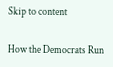Skip to content

How the Democrats Run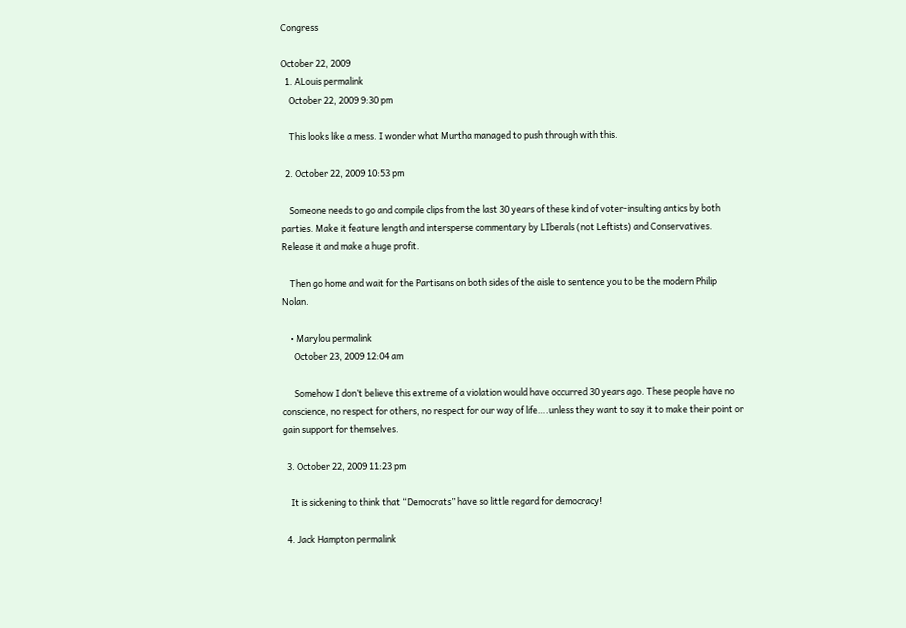Congress

October 22, 2009
  1. ALouis permalink
    October 22, 2009 9:30 pm

    This looks like a mess. I wonder what Murtha managed to push through with this.

  2. October 22, 2009 10:53 pm

    Someone needs to go and compile clips from the last 30 years of these kind of voter-insulting antics by both parties. Make it feature length and intersperse commentary by LIberals (not Leftists) and Conservatives. Release it and make a huge profit.

    Then go home and wait for the Partisans on both sides of the aisle to sentence you to be the modern Philip Nolan.

    • Marylou permalink
      October 23, 2009 12:04 am

      Somehow I don’t believe this extreme of a violation would have occurred 30 years ago. These people have no conscience, no respect for others, no respect for our way of life….unless they want to say it to make their point or gain support for themselves.

  3. October 22, 2009 11:23 pm

    It is sickening to think that “Democrats” have so little regard for democracy!

  4. Jack Hampton permalink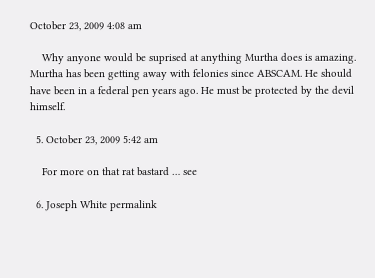October 23, 2009 4:08 am

    Why anyone would be suprised at anything Murtha does is amazing. Murtha has been getting away with felonies since ABSCAM. He should have been in a federal pen years ago. He must be protected by the devil himself.

  5. October 23, 2009 5:42 am

    For more on that rat bastard … see

  6. Joseph White permalink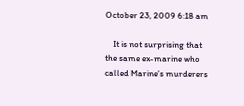October 23, 2009 6:18 am

    It is not surprising that the same ex-marine who called Marine’s murderers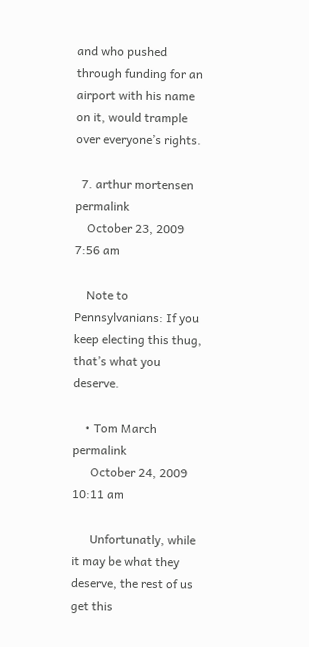and who pushed through funding for an airport with his name on it, would trample over everyone’s rights.

  7. arthur mortensen permalink
    October 23, 2009 7:56 am

    Note to Pennsylvanians: If you keep electing this thug, that’s what you deserve.

    • Tom March permalink
      October 24, 2009 10:11 am

      Unfortunatly, while it may be what they deserve, the rest of us get this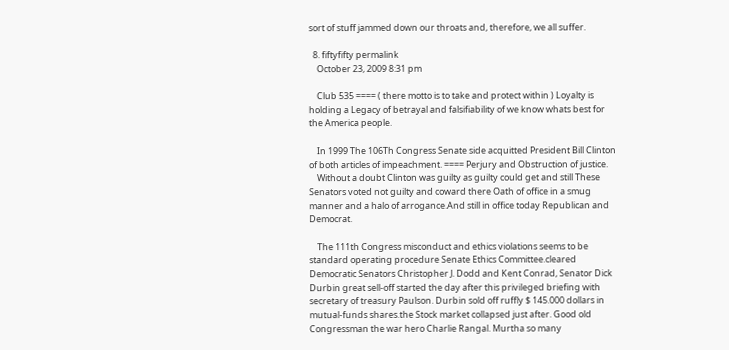sort of stuff jammed down our throats and, therefore, we all suffer.

  8. fiftyfifty permalink
    October 23, 2009 8:31 pm

    Club 535 ==== ( there motto is to take and protect within ) Loyalty is holding a Legacy of betrayal and falsifiability of we know whats best for the America people.

    In 1999 The 106Th Congress Senate side acquitted President Bill Clinton of both articles of impeachment. ==== Perjury and Obstruction of justice.
    Without a doubt Clinton was guilty as guilty could get and still These Senators voted not guilty and coward there Oath of office in a smug manner and a halo of arrogance.And still in office today Republican and Democrat.

    The 111th Congress misconduct and ethics violations seems to be standard operating procedure Senate Ethics Committee.cleared Democratic Senators Christopher J. Dodd and Kent Conrad, Senator Dick Durbin great sell-off started the day after this privileged briefing with secretary of treasury Paulson. Durbin sold off ruffly $ 145.000 dollars in mutual-funds shares.the Stock market collapsed just after. Good old Congressman the war hero Charlie Rangal. Murtha so many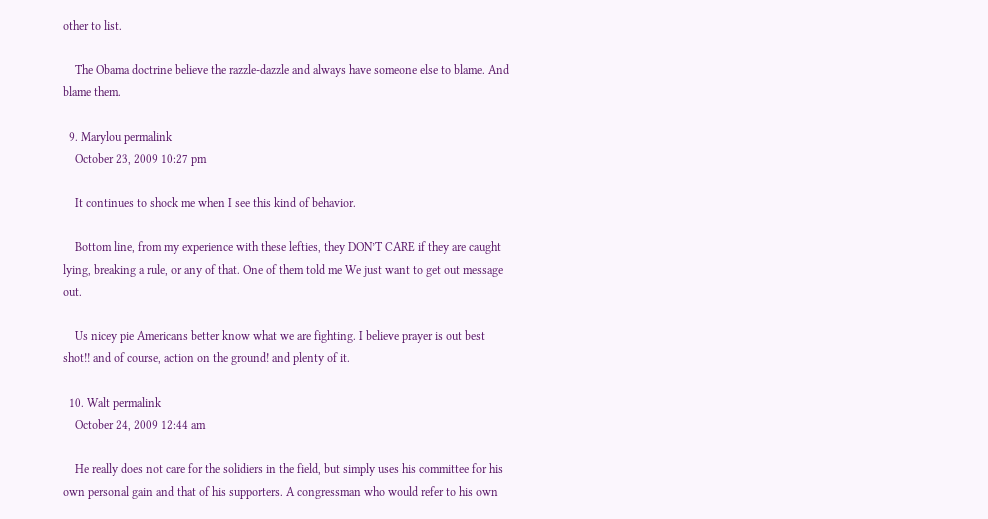other to list.

    The Obama doctrine believe the razzle-dazzle and always have someone else to blame. And blame them.

  9. Marylou permalink
    October 23, 2009 10:27 pm

    It continues to shock me when I see this kind of behavior.

    Bottom line, from my experience with these lefties, they DON’T CARE if they are caught lying, breaking a rule, or any of that. One of them told me We just want to get out message out.

    Us nicey pie Americans better know what we are fighting. I believe prayer is out best shot!! and of course, action on the ground! and plenty of it.

  10. Walt permalink
    October 24, 2009 12:44 am

    He really does not care for the solidiers in the field, but simply uses his committee for his own personal gain and that of his supporters. A congressman who would refer to his own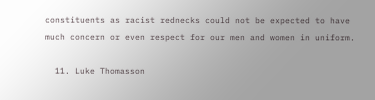constituents as racist rednecks could not be expected to have much concern or even respect for our men and women in uniform.

  11. Luke Thomasson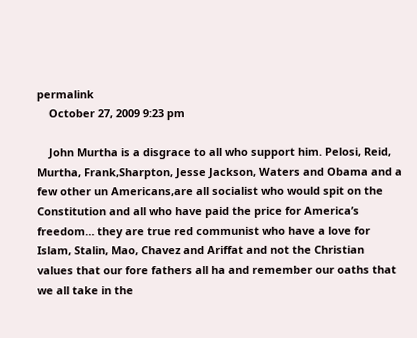permalink
    October 27, 2009 9:23 pm

    John Murtha is a disgrace to all who support him. Pelosi, Reid, Murtha, Frank,Sharpton, Jesse Jackson, Waters and Obama and a few other un Americans,are all socialist who would spit on the Constitution and all who have paid the price for America’s freedom… they are true red communist who have a love for Islam, Stalin, Mao, Chavez and Ariffat and not the Christian values that our fore fathers all ha and remember our oaths that we all take in the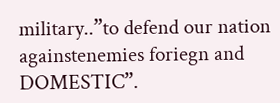military..”to defend our nation againstenemies foriegn and DOMESTIC”.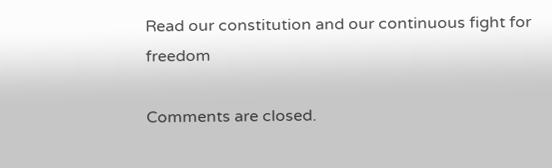Read our constitution and our continuous fight for freedom

Comments are closed.